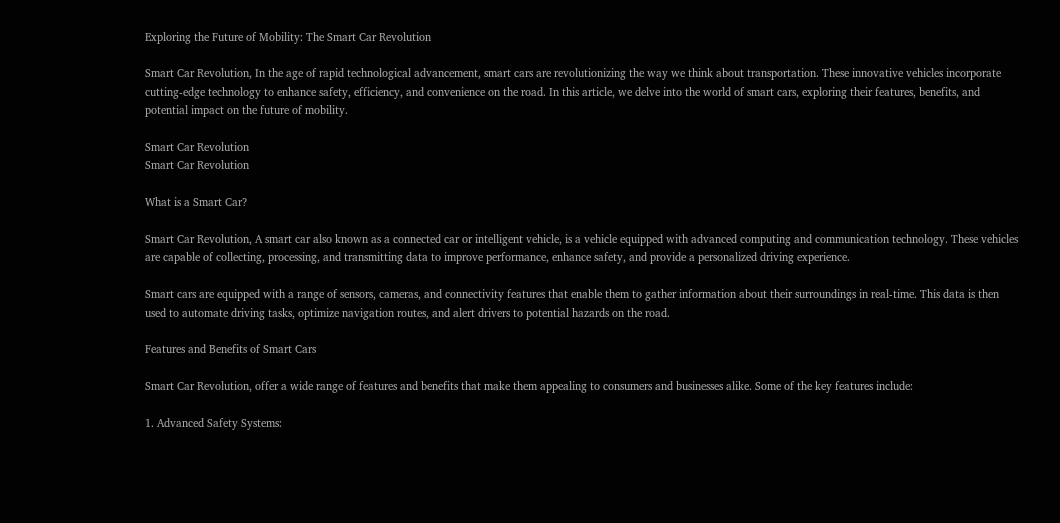Exploring the Future of Mobility: The Smart Car Revolution

Smart Car Revolution, In the age of rapid technological advancement, smart cars are revolutionizing the way we think about transportation. These innovative vehicles incorporate cutting-edge technology to enhance safety, efficiency, and convenience on the road. In this article, we delve into the world of smart cars, exploring their features, benefits, and potential impact on the future of mobility.

Smart Car Revolution
Smart Car Revolution

What is a Smart Car?

Smart Car Revolution, A smart car also known as a connected car or intelligent vehicle, is a vehicle equipped with advanced computing and communication technology. These vehicles are capable of collecting, processing, and transmitting data to improve performance, enhance safety, and provide a personalized driving experience.

Smart cars are equipped with a range of sensors, cameras, and connectivity features that enable them to gather information about their surroundings in real-time. This data is then used to automate driving tasks, optimize navigation routes, and alert drivers to potential hazards on the road.

Features and Benefits of Smart Cars

Smart Car Revolution, offer a wide range of features and benefits that make them appealing to consumers and businesses alike. Some of the key features include:

1. Advanced Safety Systems: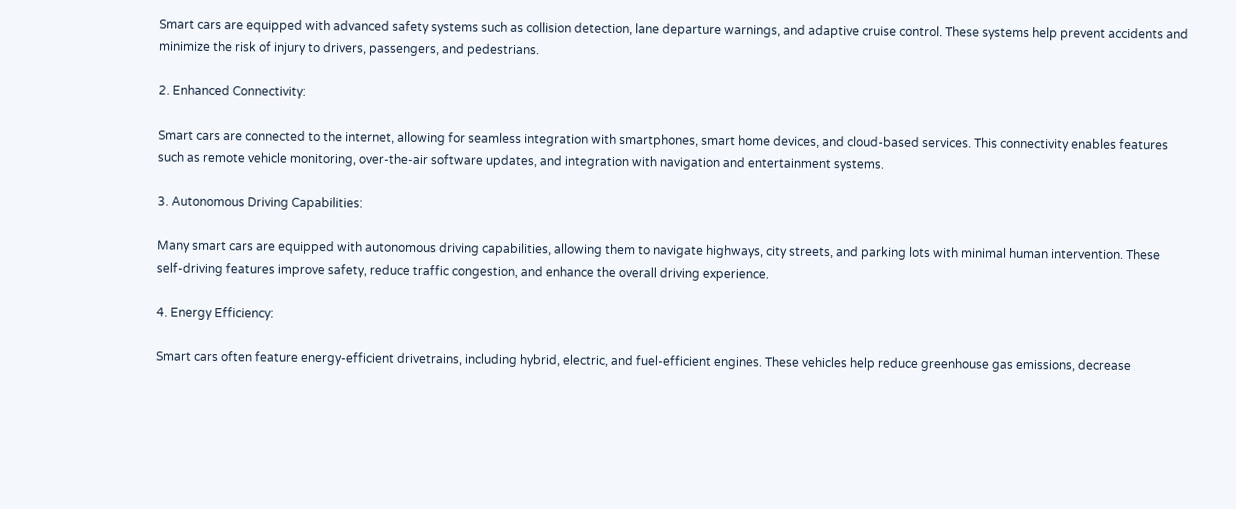Smart cars are equipped with advanced safety systems such as collision detection, lane departure warnings, and adaptive cruise control. These systems help prevent accidents and minimize the risk of injury to drivers, passengers, and pedestrians.

2. Enhanced Connectivity:

Smart cars are connected to the internet, allowing for seamless integration with smartphones, smart home devices, and cloud-based services. This connectivity enables features such as remote vehicle monitoring, over-the-air software updates, and integration with navigation and entertainment systems.

3. Autonomous Driving Capabilities:

Many smart cars are equipped with autonomous driving capabilities, allowing them to navigate highways, city streets, and parking lots with minimal human intervention. These self-driving features improve safety, reduce traffic congestion, and enhance the overall driving experience.

4. Energy Efficiency:

Smart cars often feature energy-efficient drivetrains, including hybrid, electric, and fuel-efficient engines. These vehicles help reduce greenhouse gas emissions, decrease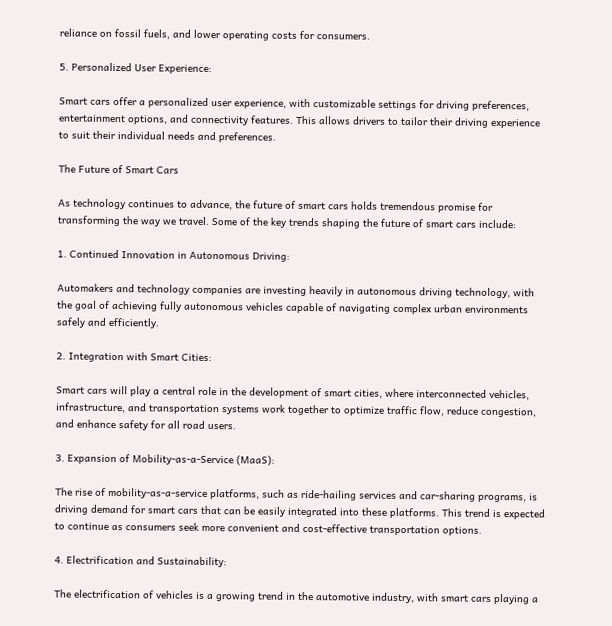reliance on fossil fuels, and lower operating costs for consumers.

5. Personalized User Experience:

Smart cars offer a personalized user experience, with customizable settings for driving preferences, entertainment options, and connectivity features. This allows drivers to tailor their driving experience to suit their individual needs and preferences.

The Future of Smart Cars

As technology continues to advance, the future of smart cars holds tremendous promise for transforming the way we travel. Some of the key trends shaping the future of smart cars include:

1. Continued Innovation in Autonomous Driving:

Automakers and technology companies are investing heavily in autonomous driving technology, with the goal of achieving fully autonomous vehicles capable of navigating complex urban environments safely and efficiently.

2. Integration with Smart Cities:

Smart cars will play a central role in the development of smart cities, where interconnected vehicles, infrastructure, and transportation systems work together to optimize traffic flow, reduce congestion, and enhance safety for all road users.

3. Expansion of Mobility-as-a-Service (MaaS):

The rise of mobility-as-a-service platforms, such as ride-hailing services and car-sharing programs, is driving demand for smart cars that can be easily integrated into these platforms. This trend is expected to continue as consumers seek more convenient and cost-effective transportation options.

4. Electrification and Sustainability:

The electrification of vehicles is a growing trend in the automotive industry, with smart cars playing a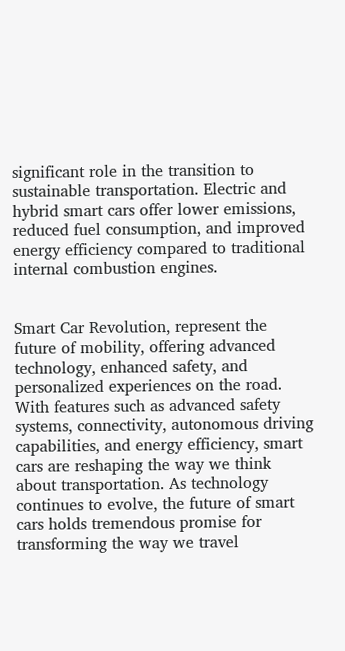significant role in the transition to sustainable transportation. Electric and hybrid smart cars offer lower emissions, reduced fuel consumption, and improved energy efficiency compared to traditional internal combustion engines.


Smart Car Revolution, represent the future of mobility, offering advanced technology, enhanced safety, and personalized experiences on the road. With features such as advanced safety systems, connectivity, autonomous driving capabilities, and energy efficiency, smart cars are reshaping the way we think about transportation. As technology continues to evolve, the future of smart cars holds tremendous promise for transforming the way we travel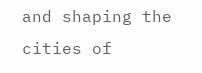and shaping the cities of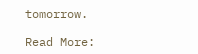tomorrow.

Read More: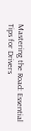Mastering the Road: Essential Tips for Drivers